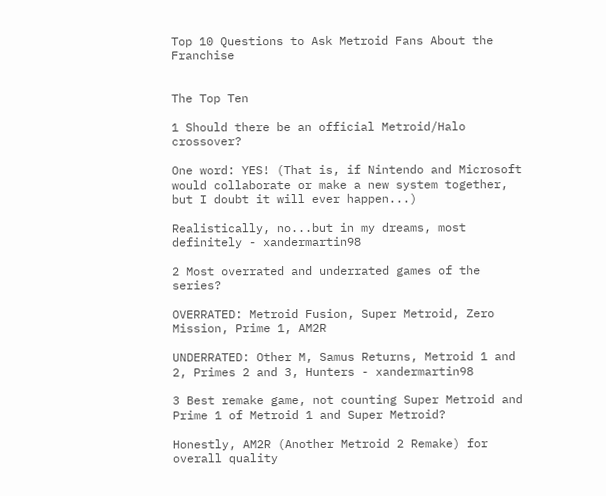Top 10 Questions to Ask Metroid Fans About the Franchise


The Top Ten

1 Should there be an official Metroid/Halo crossover?

One word: YES! (That is, if Nintendo and Microsoft would collaborate or make a new system together, but I doubt it will ever happen...)

Realistically, no...but in my dreams, most definitely - xandermartin98

2 Most overrated and underrated games of the series?

OVERRATED: Metroid Fusion, Super Metroid, Zero Mission, Prime 1, AM2R

UNDERRATED: Other M, Samus Returns, Metroid 1 and 2, Primes 2 and 3, Hunters - xandermartin98

3 Best remake game, not counting Super Metroid and Prime 1 of Metroid 1 and Super Metroid?

Honestly, AM2R (Another Metroid 2 Remake) for overall quality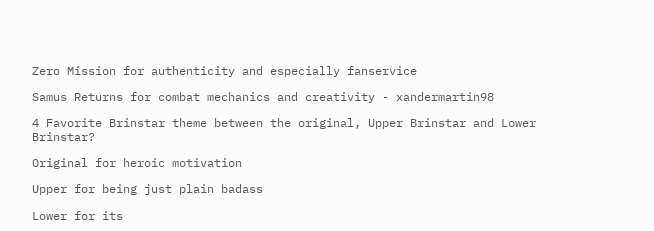Zero Mission for authenticity and especially fanservice

Samus Returns for combat mechanics and creativity - xandermartin98

4 Favorite Brinstar theme between the original, Upper Brinstar and Lower Brinstar?

Original for heroic motivation

Upper for being just plain badass

Lower for its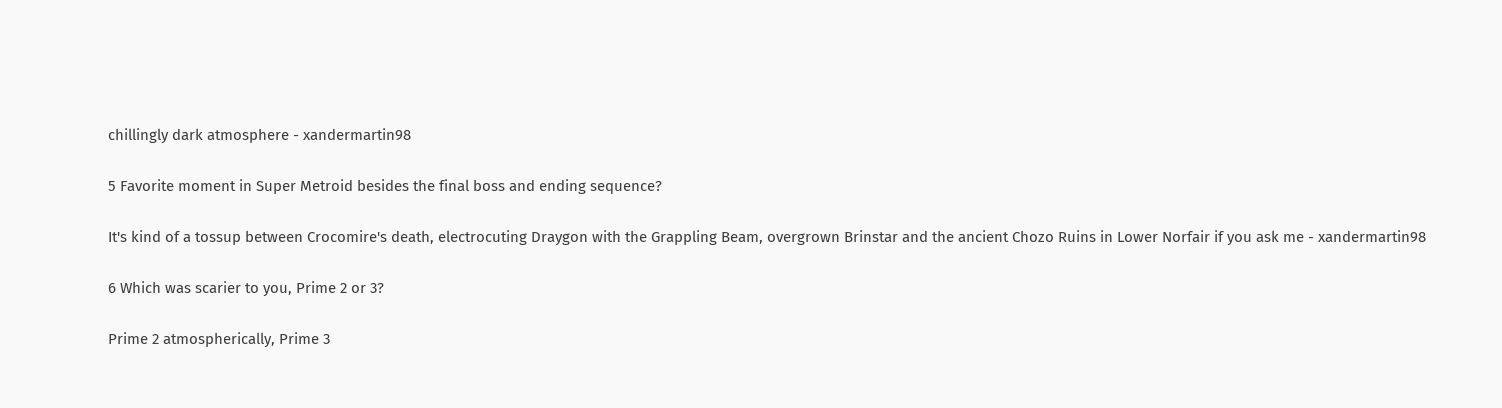chillingly dark atmosphere - xandermartin98

5 Favorite moment in Super Metroid besides the final boss and ending sequence?

It's kind of a tossup between Crocomire's death, electrocuting Draygon with the Grappling Beam, overgrown Brinstar and the ancient Chozo Ruins in Lower Norfair if you ask me - xandermartin98

6 Which was scarier to you, Prime 2 or 3?

Prime 2 atmospherically, Prime 3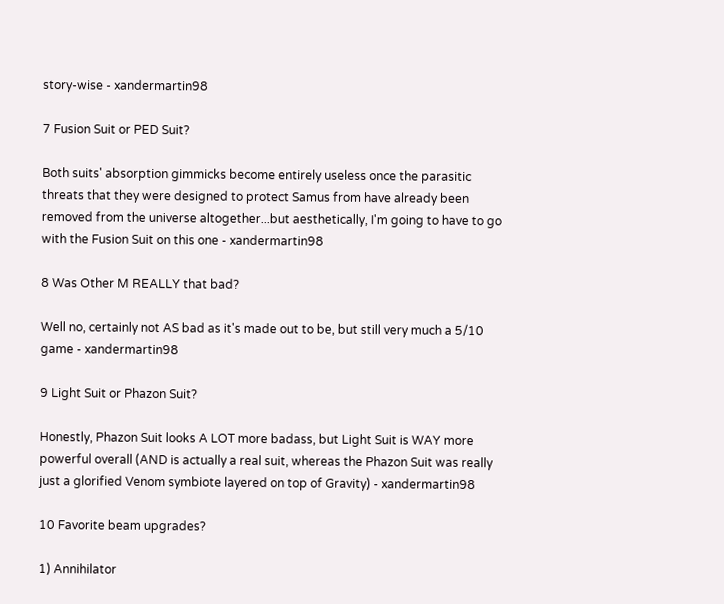story-wise - xandermartin98

7 Fusion Suit or PED Suit?

Both suits' absorption gimmicks become entirely useless once the parasitic threats that they were designed to protect Samus from have already been removed from the universe altogether...but aesthetically, I'm going to have to go with the Fusion Suit on this one - xandermartin98

8 Was Other M REALLY that bad?

Well no, certainly not AS bad as it's made out to be, but still very much a 5/10 game - xandermartin98

9 Light Suit or Phazon Suit?

Honestly, Phazon Suit looks A LOT more badass, but Light Suit is WAY more powerful overall (AND is actually a real suit, whereas the Phazon Suit was really just a glorified Venom symbiote layered on top of Gravity) - xandermartin98

10 Favorite beam upgrades?

1) Annihilator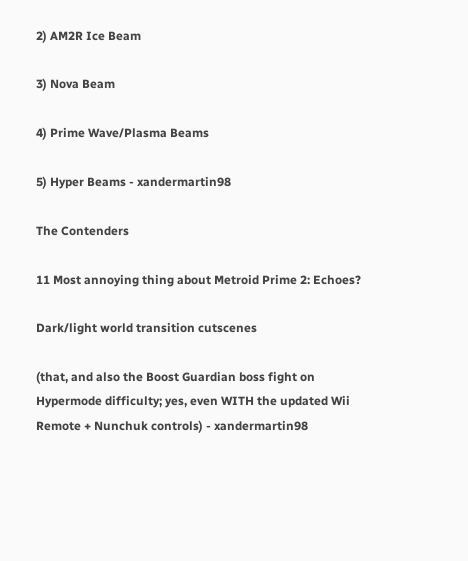2) AM2R Ice Beam

3) Nova Beam

4) Prime Wave/Plasma Beams

5) Hyper Beams - xandermartin98

The Contenders

11 Most annoying thing about Metroid Prime 2: Echoes?

Dark/light world transition cutscenes

(that, and also the Boost Guardian boss fight on Hypermode difficulty; yes, even WITH the updated Wii Remote + Nunchuk controls) - xandermartin98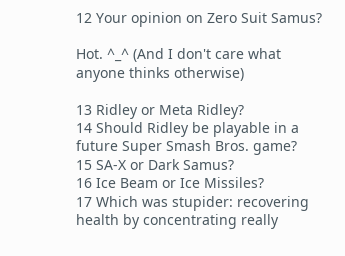12 Your opinion on Zero Suit Samus?

Hot. ^_^ (And I don't care what anyone thinks otherwise)

13 Ridley or Meta Ridley?
14 Should Ridley be playable in a future Super Smash Bros. game?
15 SA-X or Dark Samus?
16 Ice Beam or Ice Missiles?
17 Which was stupider: recovering health by concentrating really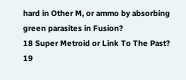hard in Other M, or ammo by absorbing green parasites in Fusion?
18 Super Metroid or Link To The Past?
19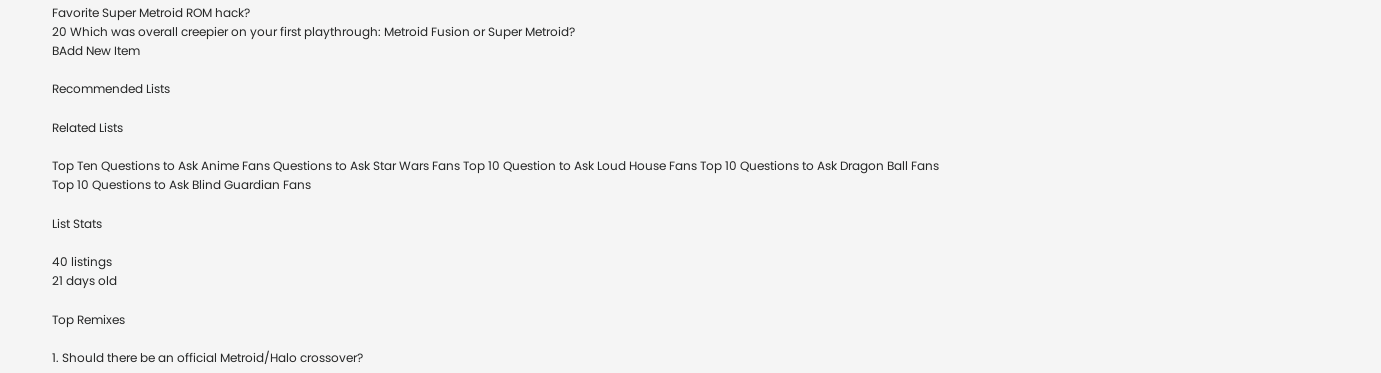Favorite Super Metroid ROM hack?
20 Which was overall creepier on your first playthrough: Metroid Fusion or Super Metroid?
BAdd New Item

Recommended Lists

Related Lists

Top Ten Questions to Ask Anime Fans Questions to Ask Star Wars Fans Top 10 Question to Ask Loud House Fans Top 10 Questions to Ask Dragon Ball Fans Top 10 Questions to Ask Blind Guardian Fans

List Stats

40 listings
21 days old

Top Remixes

1. Should there be an official Metroid/Halo crossover?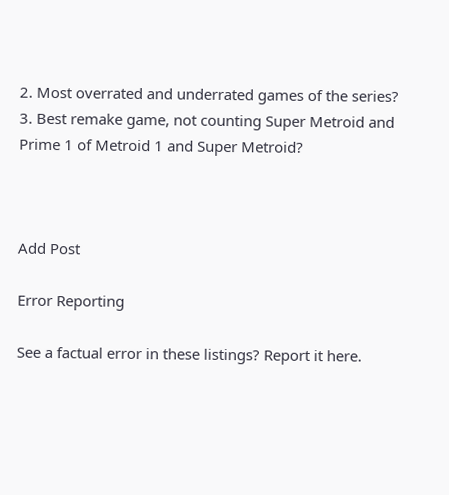2. Most overrated and underrated games of the series?
3. Best remake game, not counting Super Metroid and Prime 1 of Metroid 1 and Super Metroid?



Add Post

Error Reporting

See a factual error in these listings? Report it here.